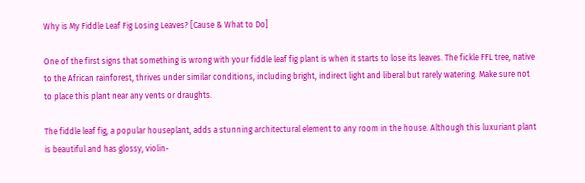Why is My Fiddle Leaf Fig Losing Leaves? [Cause & What to Do]

One of the first signs that something is wrong with your fiddle leaf fig plant is when it starts to lose its leaves. The fickle FFL tree, native to the African rainforest, thrives under similar conditions, including bright, indirect light and liberal but rarely watering. Make sure not to place this plant near any vents or draughts.

The fiddle leaf fig, a popular houseplant, adds a stunning architectural element to any room in the house. Although this luxuriant plant is beautiful and has glossy, violin-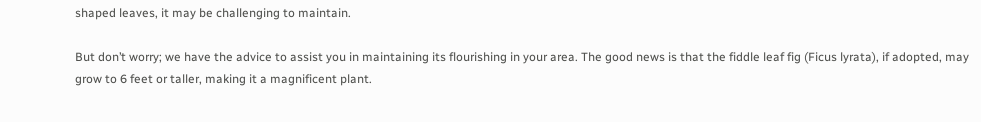shaped leaves, it may be challenging to maintain.

But don’t worry; we have the advice to assist you in maintaining its flourishing in your area. The good news is that the fiddle leaf fig (Ficus lyrata), if adopted, may grow to 6 feet or taller, making it a magnificent plant.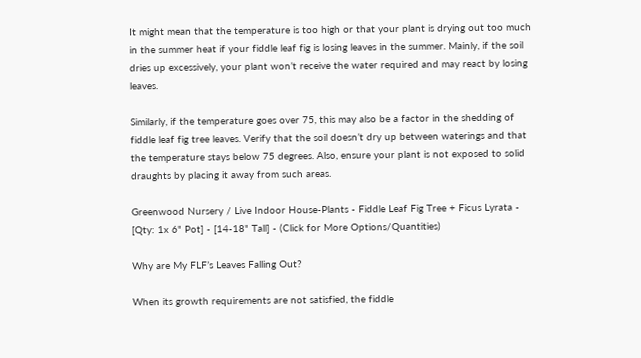It might mean that the temperature is too high or that your plant is drying out too much in the summer heat if your fiddle leaf fig is losing leaves in the summer. Mainly, if the soil dries up excessively, your plant won’t receive the water required and may react by losing leaves.

Similarly, if the temperature goes over 75, this may also be a factor in the shedding of fiddle leaf fig tree leaves. Verify that the soil doesn’t dry up between waterings and that the temperature stays below 75 degrees. Also, ensure your plant is not exposed to solid draughts by placing it away from such areas.

Greenwood Nursery / Live Indoor House-Plants - Fiddle Leaf Fig Tree + Ficus Lyrata - [Qty: 1x 6" Pot] - [14-18" Tall] - (Click for More Options/Quantities)

Why are My FLF’s Leaves Falling Out?

When its growth requirements are not satisfied, the fiddle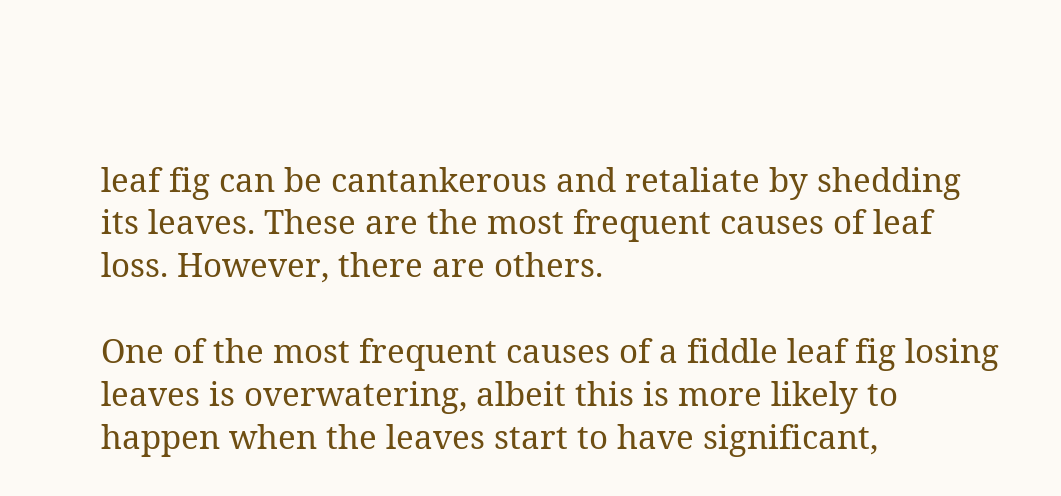leaf fig can be cantankerous and retaliate by shedding its leaves. These are the most frequent causes of leaf loss. However, there are others.

One of the most frequent causes of a fiddle leaf fig losing leaves is overwatering, albeit this is more likely to happen when the leaves start to have significant,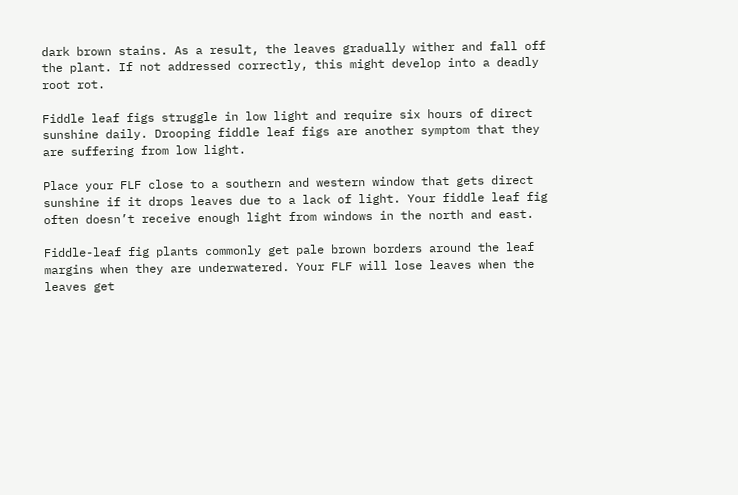dark brown stains. As a result, the leaves gradually wither and fall off the plant. If not addressed correctly, this might develop into a deadly root rot.

Fiddle leaf figs struggle in low light and require six hours of direct sunshine daily. Drooping fiddle leaf figs are another symptom that they are suffering from low light.

Place your FLF close to a southern and western window that gets direct sunshine if it drops leaves due to a lack of light. Your fiddle leaf fig often doesn’t receive enough light from windows in the north and east.

Fiddle-leaf fig plants commonly get pale brown borders around the leaf margins when they are underwatered. Your FLF will lose leaves when the leaves get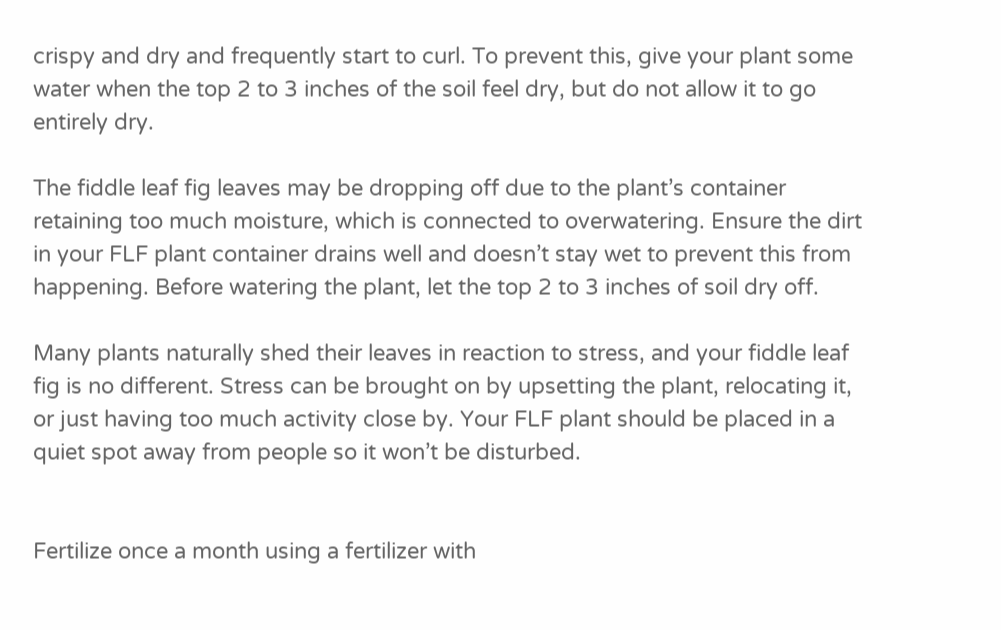crispy and dry and frequently start to curl. To prevent this, give your plant some water when the top 2 to 3 inches of the soil feel dry, but do not allow it to go entirely dry.

The fiddle leaf fig leaves may be dropping off due to the plant’s container retaining too much moisture, which is connected to overwatering. Ensure the dirt in your FLF plant container drains well and doesn’t stay wet to prevent this from happening. Before watering the plant, let the top 2 to 3 inches of soil dry off.

Many plants naturally shed their leaves in reaction to stress, and your fiddle leaf fig is no different. Stress can be brought on by upsetting the plant, relocating it, or just having too much activity close by. Your FLF plant should be placed in a quiet spot away from people so it won’t be disturbed.


Fertilize once a month using a fertilizer with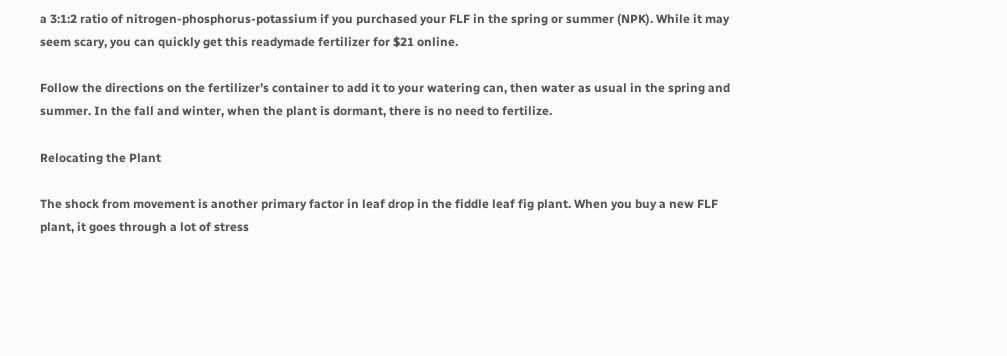a 3:1:2 ratio of nitrogen-phosphorus-potassium if you purchased your FLF in the spring or summer (NPK). While it may seem scary, you can quickly get this readymade fertilizer for $21 online.

Follow the directions on the fertilizer’s container to add it to your watering can, then water as usual in the spring and summer. In the fall and winter, when the plant is dormant, there is no need to fertilize.

Relocating the Plant

The shock from movement is another primary factor in leaf drop in the fiddle leaf fig plant. When you buy a new FLF plant, it goes through a lot of stress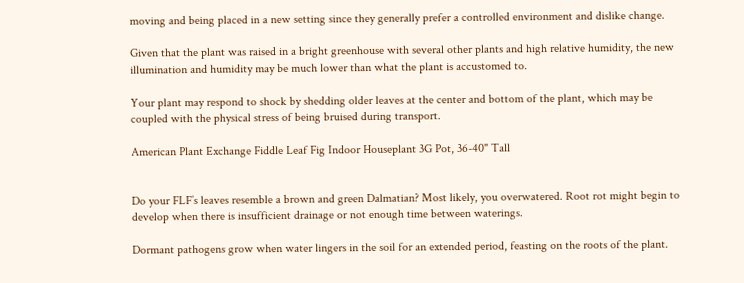moving and being placed in a new setting since they generally prefer a controlled environment and dislike change.

Given that the plant was raised in a bright greenhouse with several other plants and high relative humidity, the new illumination and humidity may be much lower than what the plant is accustomed to.

Your plant may respond to shock by shedding older leaves at the center and bottom of the plant, which may be coupled with the physical stress of being bruised during transport.

American Plant Exchange Fiddle Leaf Fig Indoor Houseplant 3G Pot, 36-40" Tall


Do your FLF’s leaves resemble a brown and green Dalmatian? Most likely, you overwatered. Root rot might begin to develop when there is insufficient drainage or not enough time between waterings.

Dormant pathogens grow when water lingers in the soil for an extended period, feasting on the roots of the plant.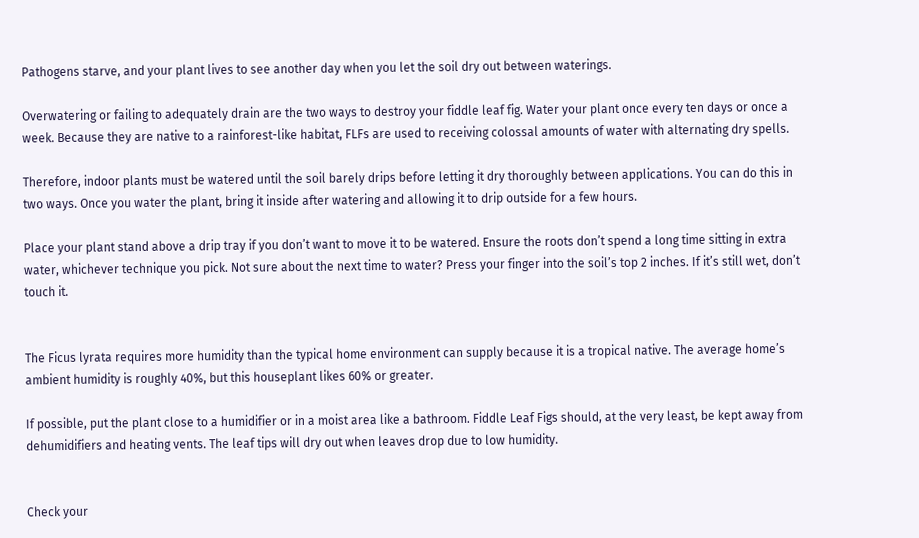Pathogens starve, and your plant lives to see another day when you let the soil dry out between waterings.

Overwatering or failing to adequately drain are the two ways to destroy your fiddle leaf fig. Water your plant once every ten days or once a week. Because they are native to a rainforest-like habitat, FLFs are used to receiving colossal amounts of water with alternating dry spells.

Therefore, indoor plants must be watered until the soil barely drips before letting it dry thoroughly between applications. You can do this in two ways. Once you water the plant, bring it inside after watering and allowing it to drip outside for a few hours.

Place your plant stand above a drip tray if you don’t want to move it to be watered. Ensure the roots don’t spend a long time sitting in extra water, whichever technique you pick. Not sure about the next time to water? Press your finger into the soil’s top 2 inches. If it’s still wet, don’t touch it.


The Ficus lyrata requires more humidity than the typical home environment can supply because it is a tropical native. The average home’s ambient humidity is roughly 40%, but this houseplant likes 60% or greater.

If possible, put the plant close to a humidifier or in a moist area like a bathroom. Fiddle Leaf Figs should, at the very least, be kept away from dehumidifiers and heating vents. The leaf tips will dry out when leaves drop due to low humidity.


Check your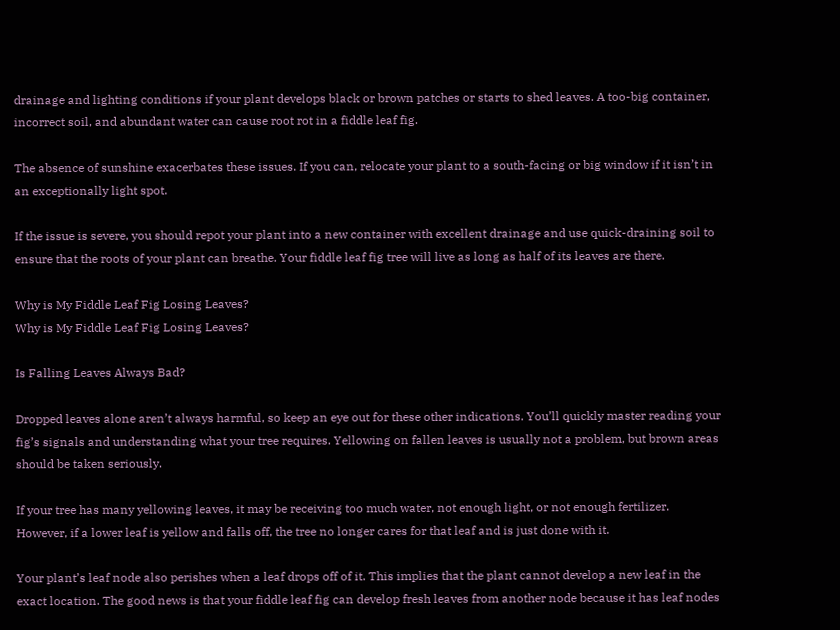drainage and lighting conditions if your plant develops black or brown patches or starts to shed leaves. A too-big container, incorrect soil, and abundant water can cause root rot in a fiddle leaf fig.

The absence of sunshine exacerbates these issues. If you can, relocate your plant to a south-facing or big window if it isn’t in an exceptionally light spot.

If the issue is severe, you should repot your plant into a new container with excellent drainage and use quick-draining soil to ensure that the roots of your plant can breathe. Your fiddle leaf fig tree will live as long as half of its leaves are there.

Why is My Fiddle Leaf Fig Losing Leaves?
Why is My Fiddle Leaf Fig Losing Leaves?

Is Falling Leaves Always Bad?

Dropped leaves alone aren’t always harmful, so keep an eye out for these other indications. You’ll quickly master reading your fig’s signals and understanding what your tree requires. Yellowing on fallen leaves is usually not a problem, but brown areas should be taken seriously.

If your tree has many yellowing leaves, it may be receiving too much water, not enough light, or not enough fertilizer. However, if a lower leaf is yellow and falls off, the tree no longer cares for that leaf and is just done with it.

Your plant’s leaf node also perishes when a leaf drops off of it. This implies that the plant cannot develop a new leaf in the exact location. The good news is that your fiddle leaf fig can develop fresh leaves from another node because it has leaf nodes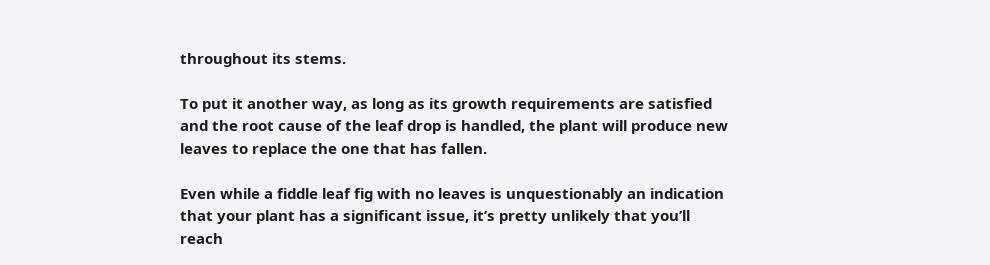throughout its stems.

To put it another way, as long as its growth requirements are satisfied and the root cause of the leaf drop is handled, the plant will produce new leaves to replace the one that has fallen.

Even while a fiddle leaf fig with no leaves is unquestionably an indication that your plant has a significant issue, it’s pretty unlikely that you’ll reach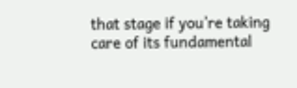that stage if you’re taking care of its fundamental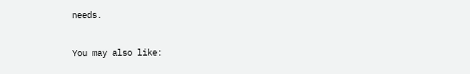needs.

You may also like: